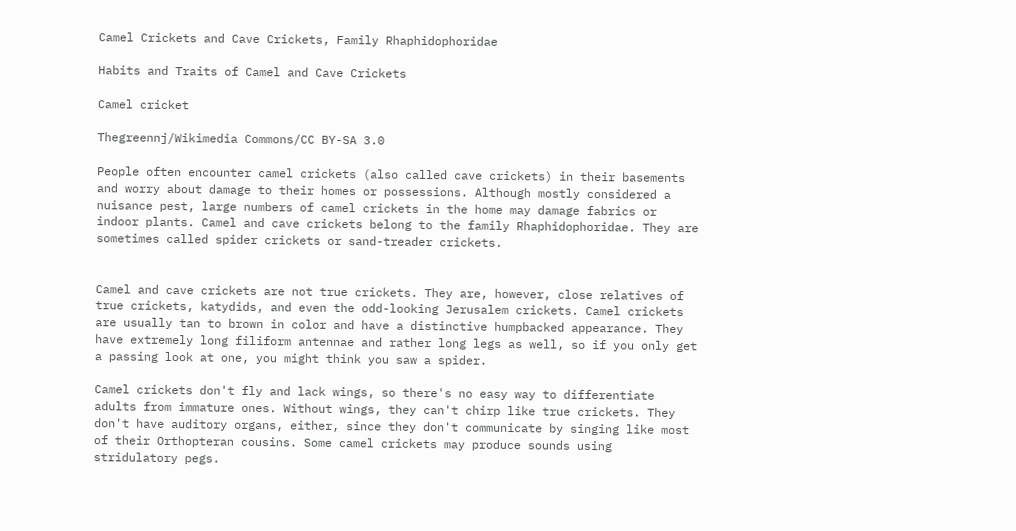Camel Crickets and Cave Crickets, Family Rhaphidophoridae

Habits and Traits of Camel and Cave Crickets

Camel cricket

Thegreennj/Wikimedia Commons/CC BY-SA 3.0

People often encounter camel crickets (also called cave crickets) in their basements and worry about damage to their homes or possessions. Although mostly considered a nuisance pest, large numbers of camel crickets in the home may damage fabrics or indoor plants. Camel and cave crickets belong to the family Rhaphidophoridae. They are sometimes called spider crickets or sand-treader crickets.


Camel and cave crickets are not true crickets. They are, however, close relatives of true crickets, katydids, and even the odd-looking Jerusalem crickets. Camel crickets are usually tan to brown in color and have a distinctive humpbacked appearance. They have extremely long filiform antennae and rather long legs as well, so if you only get a passing look at one, you might think you saw a spider.

Camel crickets don't fly and lack wings, so there's no easy way to differentiate adults from immature ones. Without wings, they can't chirp like true crickets. They don't have auditory organs, either, since they don't communicate by singing like most of their Orthopteran cousins. Some camel crickets may produce sounds using stridulatory pegs.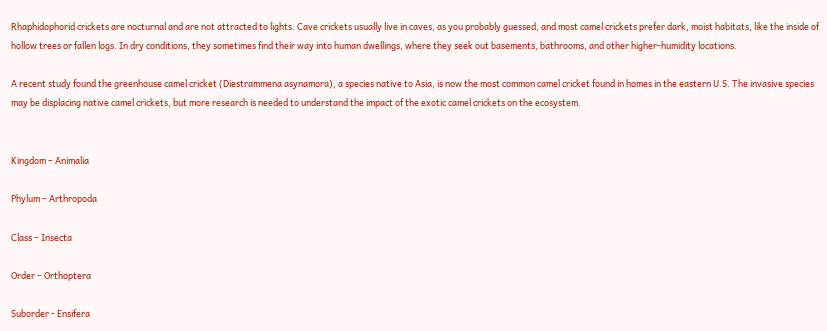Rhaphidophorid crickets are nocturnal and are not attracted to lights. Cave crickets usually live in caves, as you probably guessed, and most camel crickets prefer dark, moist habitats, like the inside of hollow trees or fallen logs. In dry conditions, they sometimes find their way into human dwellings, where they seek out basements, bathrooms, and other higher-humidity locations.

A recent study found the greenhouse camel cricket (Diestrammena asynamora), a species native to Asia, is now the most common camel cricket found in homes in the eastern U.S. The invasive species may be displacing native camel crickets, but more research is needed to understand the impact of the exotic camel crickets on the ecosystem.


Kingdom – Animalia

Phylum – Arthropoda

Class – Insecta

Order – Orthoptera

Suborder - Ensifera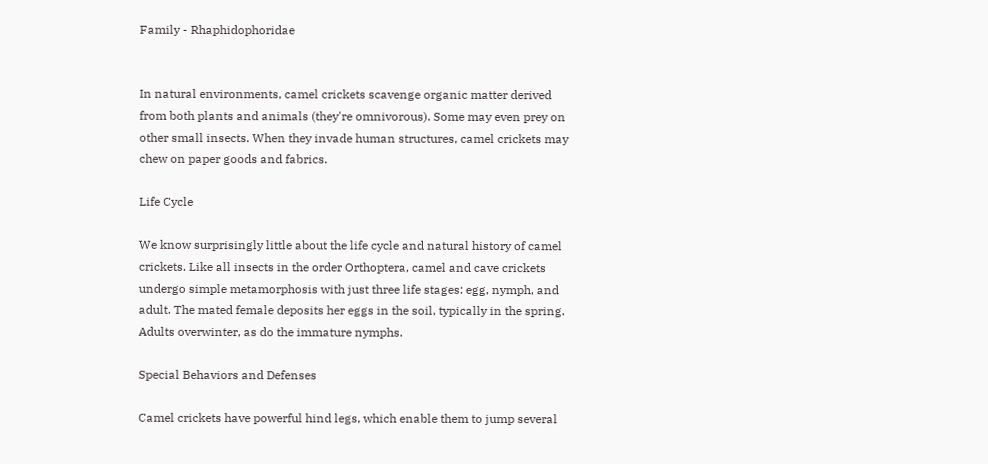Family - Rhaphidophoridae


In natural environments, camel crickets scavenge organic matter derived from both plants and animals (they're omnivorous). Some may even prey on other small insects. When they invade human structures, camel crickets may chew on paper goods and fabrics.

Life Cycle

We know surprisingly little about the life cycle and natural history of camel crickets. Like all insects in the order Orthoptera, camel and cave crickets undergo simple metamorphosis with just three life stages: egg, nymph, and adult. The mated female deposits her eggs in the soil, typically in the spring. Adults overwinter, as do the immature nymphs.

Special Behaviors and Defenses

Camel crickets have powerful hind legs, which enable them to jump several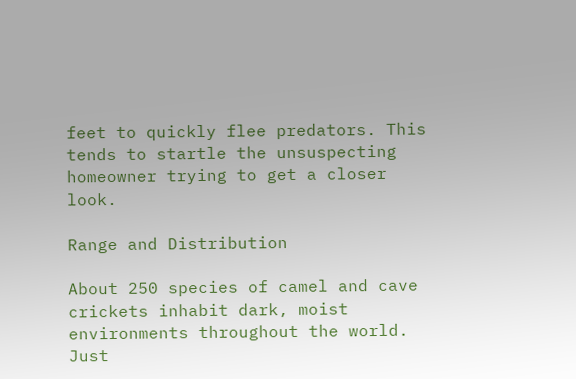feet to quickly flee predators. This tends to startle the unsuspecting homeowner trying to get a closer look.

Range and Distribution

About 250 species of camel and cave crickets inhabit dark, moist environments throughout the world. Just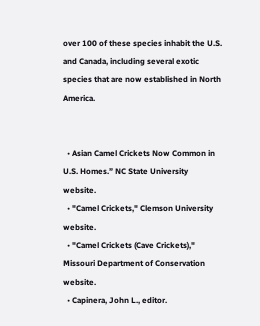over 100 of these species inhabit the U.S. and Canada, including several exotic species that are now established in North America.


  • Asian Camel Crickets Now Common in U.S. Homes.” NC State University website.
  • "Camel Crickets," Clemson University website.
  • "Camel Crickets (Cave Crickets)," Missouri Department of Conservation website.
  • Capinera, John L., editor.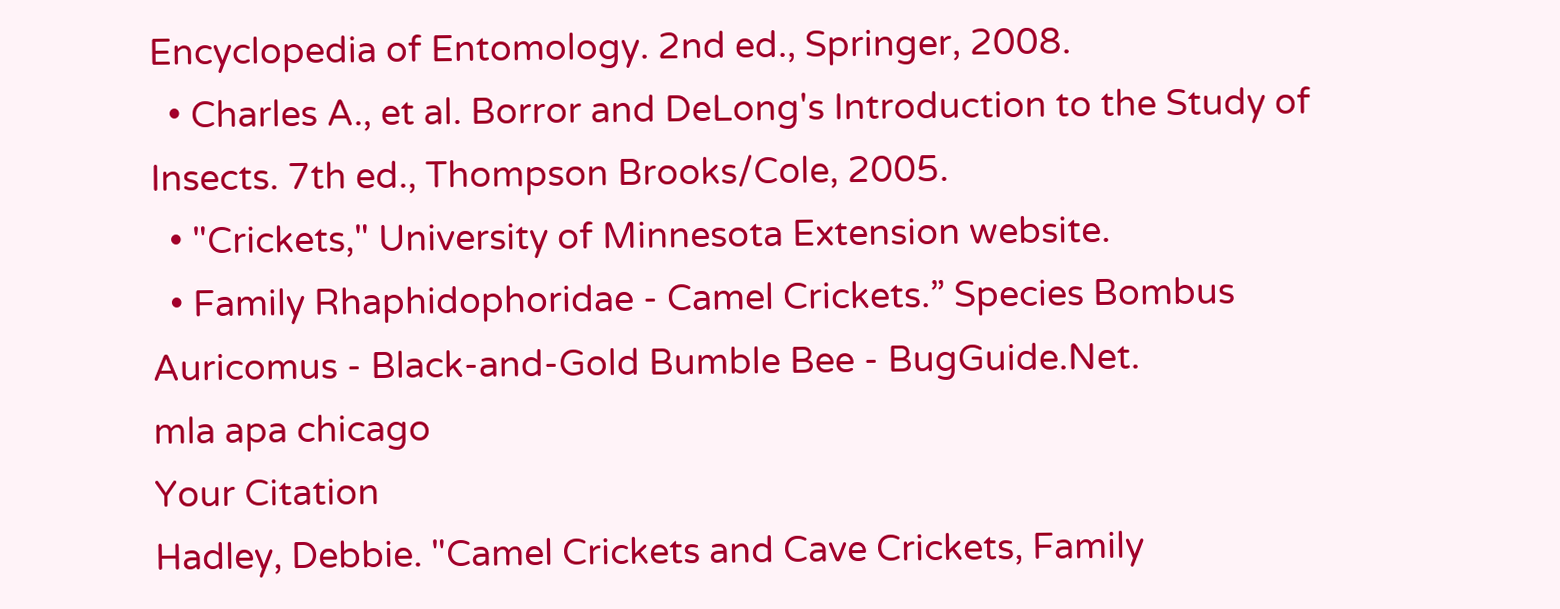Encyclopedia of Entomology. 2nd ed., Springer, 2008.
  • Charles A., et al. Borror and DeLong's Introduction to the Study of Insects. 7th ed., Thompson Brooks/Cole, 2005.
  • "Crickets," University of Minnesota Extension website.
  • Family Rhaphidophoridae - Camel Crickets.” Species Bombus Auricomus - Black-and-Gold Bumble Bee - BugGuide.Net.
mla apa chicago
Your Citation
Hadley, Debbie. "Camel Crickets and Cave Crickets, Family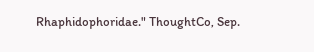Rhaphidophoridae." ThoughtCo, Sep.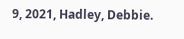9, 2021, Hadley, Debbie.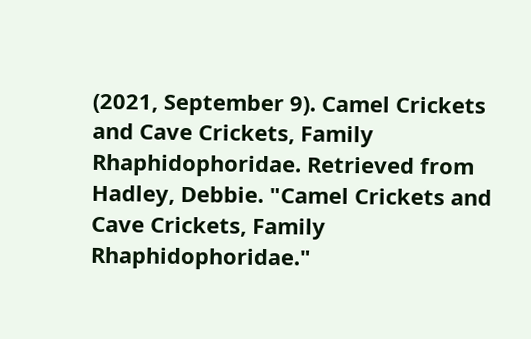(2021, September 9). Camel Crickets and Cave Crickets, Family Rhaphidophoridae. Retrieved from Hadley, Debbie. "Camel Crickets and Cave Crickets, Family Rhaphidophoridae."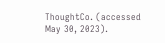ThoughtCo. (accessed May 30, 2023).